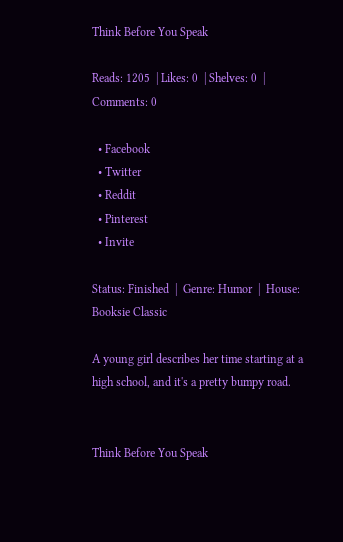Think Before You Speak

Reads: 1205  | Likes: 0  | Shelves: 0  | Comments: 0

  • Facebook
  • Twitter
  • Reddit
  • Pinterest
  • Invite

Status: Finished  |  Genre: Humor  |  House: Booksie Classic

A young girl describes her time starting at a high school, and it's a pretty bumpy road.


Think Before You Speak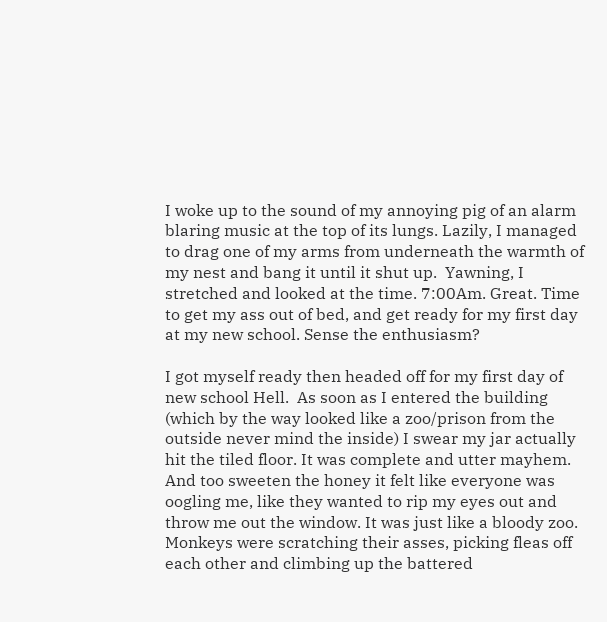I woke up to the sound of my annoying pig of an alarm blaring music at the top of its lungs. Lazily, I managed to drag one of my arms from underneath the warmth of my nest and bang it until it shut up.  Yawning, I stretched and looked at the time. 7:00Am. Great. Time to get my ass out of bed, and get ready for my first day at my new school. Sense the enthusiasm?

I got myself ready then headed off for my first day of new school Hell.  As soon as I entered the building (which by the way looked like a zoo/prison from the outside never mind the inside) I swear my jar actually hit the tiled floor. It was complete and utter mayhem. And too sweeten the honey it felt like everyone was oogling me, like they wanted to rip my eyes out and throw me out the window. It was just like a bloody zoo. Monkeys were scratching their asses, picking fleas off each other and climbing up the battered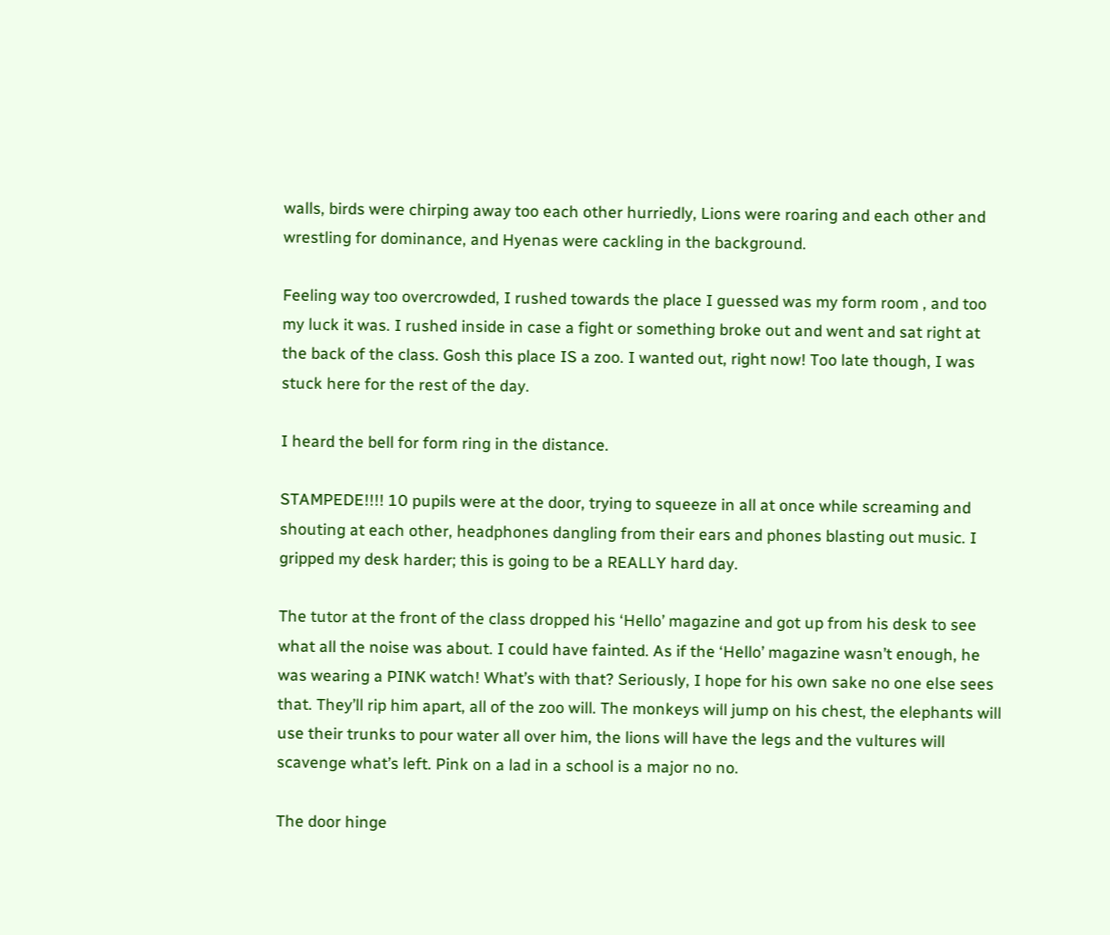walls, birds were chirping away too each other hurriedly, Lions were roaring and each other and wrestling for dominance, and Hyenas were cackling in the background.

Feeling way too overcrowded, I rushed towards the place I guessed was my form room , and too my luck it was. I rushed inside in case a fight or something broke out and went and sat right at the back of the class. Gosh this place IS a zoo. I wanted out, right now! Too late though, I was stuck here for the rest of the day.

I heard the bell for form ring in the distance.

STAMPEDE!!!! 10 pupils were at the door, trying to squeeze in all at once while screaming and shouting at each other, headphones dangling from their ears and phones blasting out music. I gripped my desk harder; this is going to be a REALLY hard day.

The tutor at the front of the class dropped his ‘Hello’ magazine and got up from his desk to see what all the noise was about. I could have fainted. As if the ‘Hello’ magazine wasn’t enough, he was wearing a PINK watch! What’s with that? Seriously, I hope for his own sake no one else sees that. They’ll rip him apart, all of the zoo will. The monkeys will jump on his chest, the elephants will use their trunks to pour water all over him, the lions will have the legs and the vultures will scavenge what’s left. Pink on a lad in a school is a major no no.

The door hinge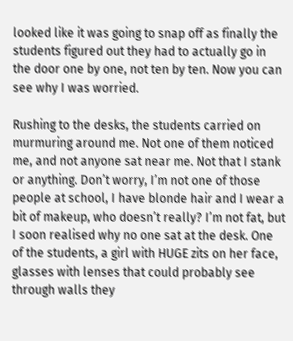looked like it was going to snap off as finally the students figured out they had to actually go in the door one by one, not ten by ten. Now you can see why I was worried.

Rushing to the desks, the students carried on murmuring around me. Not one of them noticed me, and not anyone sat near me. Not that I stank or anything. Don’t worry, I’m not one of those people at school, I have blonde hair and I wear a bit of makeup, who doesn’t really? I’m not fat, but I soon realised why no one sat at the desk. One of the students, a girl with HUGE zits on her face, glasses with lenses that could probably see through walls they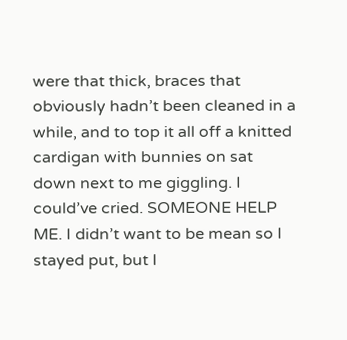were that thick, braces that obviously hadn’t been cleaned in a while, and to top it all off a knitted cardigan with bunnies on sat down next to me giggling. I could’ve cried. SOMEONE HELP ME. I didn’t want to be mean so I stayed put, but I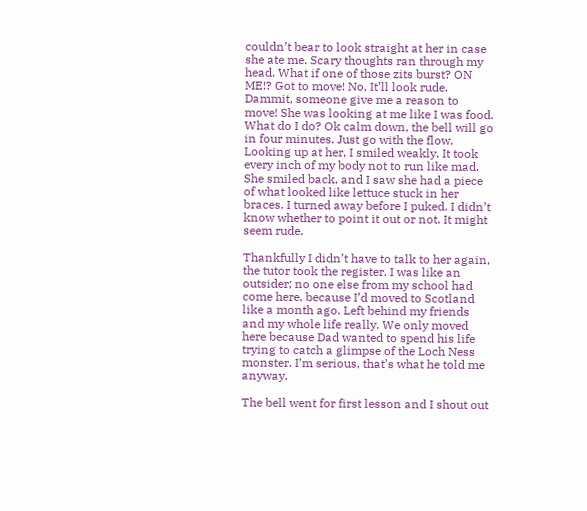couldn’t bear to look straight at her in case she ate me. Scary thoughts ran through my head. What if one of those zits burst? ON ME!? Got to move! No, It’ll look rude. Dammit, someone give me a reason to move! She was looking at me like I was food. What do I do? Ok calm down, the bell will go in four minutes. Just go with the flow. Looking up at her, I smiled weakly. It took every inch of my body not to run like mad. She smiled back, and I saw she had a piece of what looked like lettuce stuck in her braces. I turned away before I puked. I didn’t know whether to point it out or not. It might seem rude.

Thankfully I didn’t have to talk to her again, the tutor took the register. I was like an outsider; no one else from my school had come here, because I’d moved to Scotland like a month ago. Left behind my friends and my whole life really. We only moved here because Dad wanted to spend his life trying to catch a glimpse of the Loch Ness monster. I’m serious, that’s what he told me anyway.

The bell went for first lesson and I shout out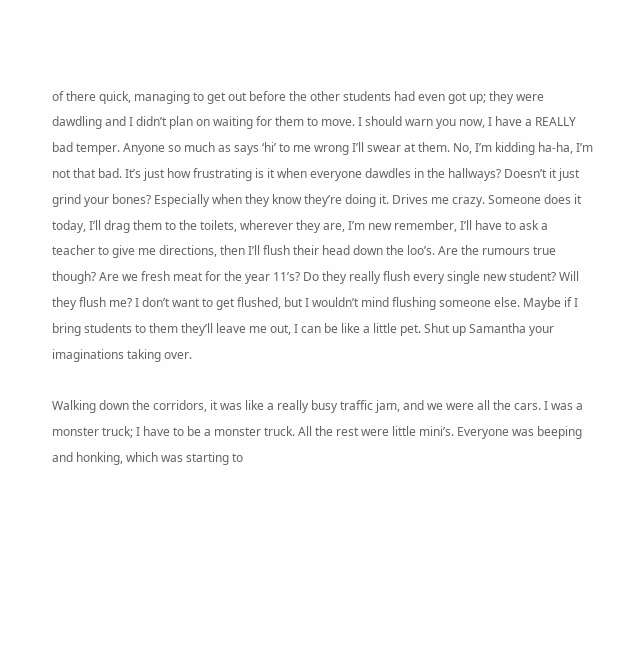of there quick, managing to get out before the other students had even got up; they were dawdling and I didn’t plan on waiting for them to move. I should warn you now, I have a REALLY bad temper. Anyone so much as says ‘hi’ to me wrong I’ll swear at them. No, I’m kidding ha-ha, I’m not that bad. It’s just how frustrating is it when everyone dawdles in the hallways? Doesn’t it just grind your bones? Especially when they know they’re doing it. Drives me crazy. Someone does it today, I’ll drag them to the toilets, wherever they are, I’m new remember, I’ll have to ask a teacher to give me directions, then I’ll flush their head down the loo’s. Are the rumours true though? Are we fresh meat for the year 11’s? Do they really flush every single new student? Will they flush me? I don’t want to get flushed, but I wouldn’t mind flushing someone else. Maybe if I bring students to them they’ll leave me out, I can be like a little pet. Shut up Samantha your imaginations taking over.

Walking down the corridors, it was like a really busy traffic jam, and we were all the cars. I was a monster truck; I have to be a monster truck. All the rest were little mini’s. Everyone was beeping and honking, which was starting to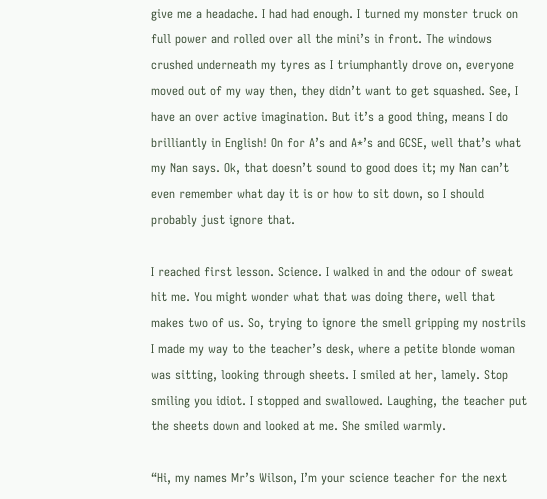give me a headache. I had had enough. I turned my monster truck on full power and rolled over all the mini’s in front. The windows crushed underneath my tyres as I triumphantly drove on, everyone moved out of my way then, they didn’t want to get squashed. See, I have an over active imagination. But it’s a good thing, means I do brilliantly in English! On for A’s and A*’s and GCSE, well that’s what my Nan says. Ok, that doesn’t sound to good does it; my Nan can’t even remember what day it is or how to sit down, so I should probably just ignore that.

I reached first lesson. Science. I walked in and the odour of sweat hit me. You might wonder what that was doing there, well that makes two of us. So, trying to ignore the smell gripping my nostrils I made my way to the teacher’s desk, where a petite blonde woman was sitting, looking through sheets. I smiled at her, lamely. Stop smiling you idiot. I stopped and swallowed. Laughing, the teacher put the sheets down and looked at me. She smiled warmly.

“Hi, my names Mr’s Wilson, I’m your science teacher for the next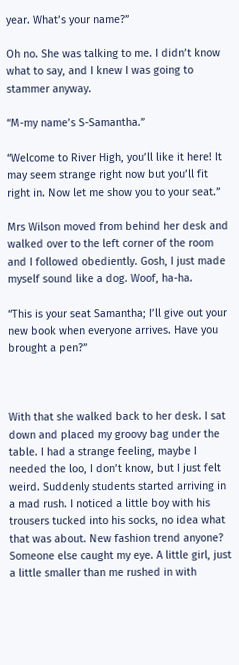year. What’s your name?”

Oh no. She was talking to me. I didn’t know what to say, and I knew I was going to stammer anyway.

“M-my name’s S-Samantha.”

“Welcome to River High, you’ll like it here! It may seem strange right now but you’ll fit right in. Now let me show you to your seat.”

Mrs Wilson moved from behind her desk and walked over to the left corner of the room and I followed obediently. Gosh, I just made myself sound like a dog. Woof, ha-ha.

“This is your seat Samantha; I’ll give out your new book when everyone arrives. Have you brought a pen?”



With that she walked back to her desk. I sat down and placed my groovy bag under the table. I had a strange feeling, maybe I needed the loo, I don’t know, but I just felt weird. Suddenly students started arriving in a mad rush. I noticed a little boy with his trousers tucked into his socks, no idea what that was about. New fashion trend anyone? Someone else caught my eye. A little girl, just a little smaller than me rushed in with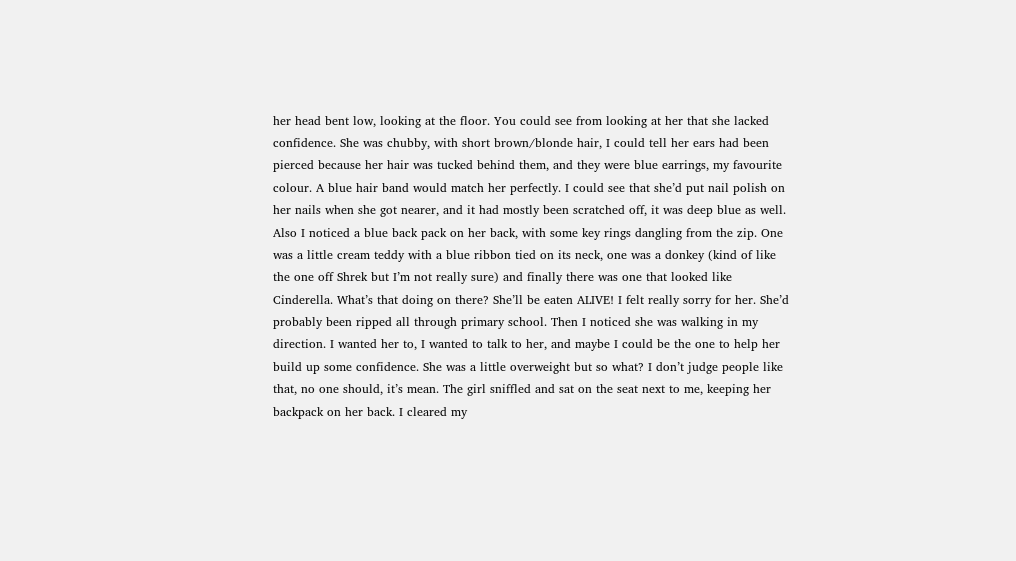her head bent low, looking at the floor. You could see from looking at her that she lacked confidence. She was chubby, with short brown/blonde hair, I could tell her ears had been pierced because her hair was tucked behind them, and they were blue earrings, my favourite colour. A blue hair band would match her perfectly. I could see that she’d put nail polish on her nails when she got nearer, and it had mostly been scratched off, it was deep blue as well. Also I noticed a blue back pack on her back, with some key rings dangling from the zip. One was a little cream teddy with a blue ribbon tied on its neck, one was a donkey (kind of like the one off Shrek but I’m not really sure) and finally there was one that looked like Cinderella. What’s that doing on there? She’ll be eaten ALIVE! I felt really sorry for her. She’d probably been ripped all through primary school. Then I noticed she was walking in my direction. I wanted her to, I wanted to talk to her, and maybe I could be the one to help her build up some confidence. She was a little overweight but so what? I don’t judge people like that, no one should, it’s mean. The girl sniffled and sat on the seat next to me, keeping her backpack on her back. I cleared my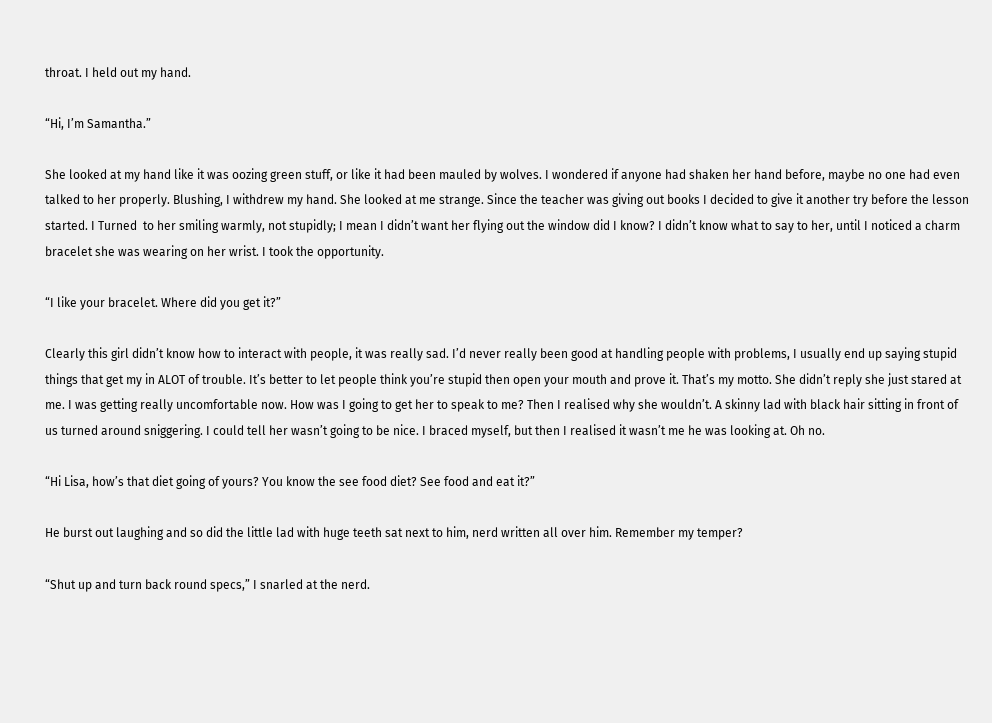throat. I held out my hand.

“Hi, I’m Samantha.”

She looked at my hand like it was oozing green stuff, or like it had been mauled by wolves. I wondered if anyone had shaken her hand before, maybe no one had even talked to her properly. Blushing, I withdrew my hand. She looked at me strange. Since the teacher was giving out books I decided to give it another try before the lesson started. I Turned  to her smiling warmly, not stupidly; I mean I didn’t want her flying out the window did I know? I didn’t know what to say to her, until I noticed a charm bracelet she was wearing on her wrist. I took the opportunity.

“I like your bracelet. Where did you get it?”

Clearly this girl didn’t know how to interact with people, it was really sad. I’d never really been good at handling people with problems, I usually end up saying stupid things that get my in ALOT of trouble. It’s better to let people think you’re stupid then open your mouth and prove it. That’s my motto. She didn’t reply she just stared at me. I was getting really uncomfortable now. How was I going to get her to speak to me? Then I realised why she wouldn’t. A skinny lad with black hair sitting in front of us turned around sniggering. I could tell her wasn’t going to be nice. I braced myself, but then I realised it wasn’t me he was looking at. Oh no.

“Hi Lisa, how’s that diet going of yours? You know the see food diet? See food and eat it?”

He burst out laughing and so did the little lad with huge teeth sat next to him, nerd written all over him. Remember my temper?

“Shut up and turn back round specs,” I snarled at the nerd.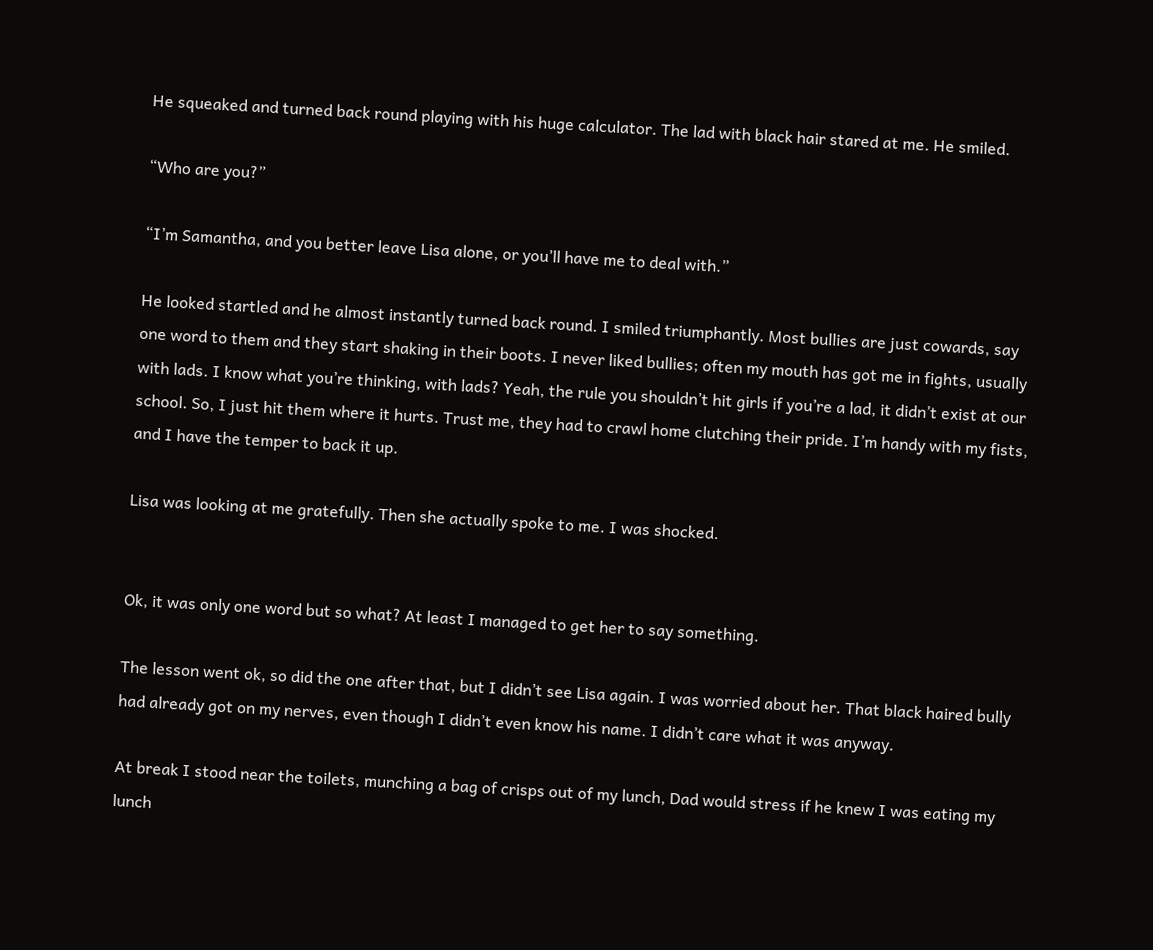He squeaked and turned back round playing with his huge calculator. The lad with black hair stared at me. He smiled.

“Who are you?”

“I’m Samantha, and you better leave Lisa alone, or you’ll have me to deal with.”

He looked startled and he almost instantly turned back round. I smiled triumphantly. Most bullies are just cowards, say one word to them and they start shaking in their boots. I never liked bullies; often my mouth has got me in fights, usually with lads. I know what you’re thinking, with lads? Yeah, the rule you shouldn’t hit girls if you’re a lad, it didn’t exist at our school. So, I just hit them where it hurts. Trust me, they had to crawl home clutching their pride. I’m handy with my fists, and I have the temper to back it up.

Lisa was looking at me gratefully. Then she actually spoke to me. I was shocked.


Ok, it was only one word but so what? At least I managed to get her to say something.

The lesson went ok, so did the one after that, but I didn’t see Lisa again. I was worried about her. That black haired bully had already got on my nerves, even though I didn’t even know his name. I didn’t care what it was anyway.

At break I stood near the toilets, munching a bag of crisps out of my lunch, Dad would stress if he knew I was eating my lunch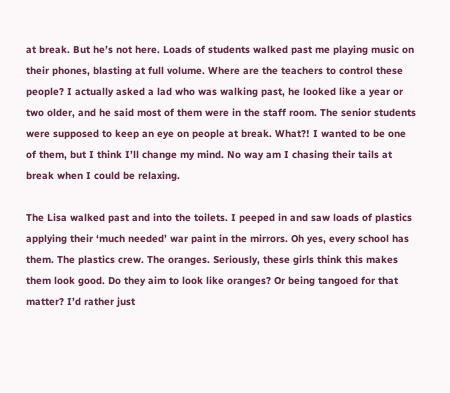at break. But he’s not here. Loads of students walked past me playing music on  their phones, blasting at full volume. Where are the teachers to control these people? I actually asked a lad who was walking past, he looked like a year or two older, and he said most of them were in the staff room. The senior students were supposed to keep an eye on people at break. What?! I wanted to be one of them, but I think I’ll change my mind. No way am I chasing their tails at break when I could be relaxing.

The Lisa walked past and into the toilets. I peeped in and saw loads of plastics applying their ‘much needed’ war paint in the mirrors. Oh yes, every school has them. The plastics crew. The oranges. Seriously, these girls think this makes them look good. Do they aim to look like oranges? Or being tangoed for that matter? I’d rather just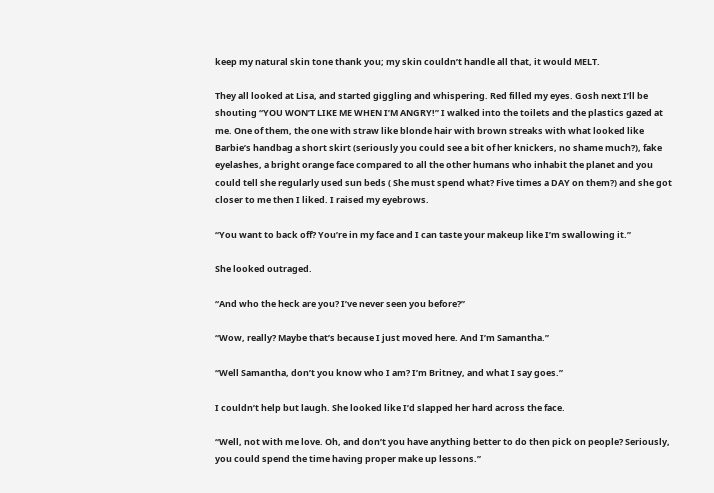keep my natural skin tone thank you; my skin couldn’t handle all that, it would MELT.

They all looked at Lisa, and started giggling and whispering. Red filled my eyes. Gosh next I’ll be shouting “YOU WON’T LIKE ME WHEN I’M ANGRY!” I walked into the toilets and the plastics gazed at me. One of them, the one with straw like blonde hair with brown streaks with what looked like Barbie’s handbag a short skirt (seriously you could see a bit of her knickers, no shame much?), fake eyelashes, a bright orange face compared to all the other humans who inhabit the planet and you could tell she regularly used sun beds ( She must spend what? Five times a DAY on them?) and she got closer to me then I liked. I raised my eyebrows.

“You want to back off? You’re in my face and I can taste your makeup like I’m swallowing it.”

She looked outraged.

“And who the heck are you? I’ve never seen you before?”

“Wow, really? Maybe that’s because I just moved here. And I’m Samantha.”

“Well Samantha, don’t you know who I am? I’m Britney, and what I say goes.”

I couldn’t help but laugh. She looked like I’d slapped her hard across the face.

“Well, not with me love. Oh, and don’t you have anything better to do then pick on people? Seriously, you could spend the time having proper make up lessons.”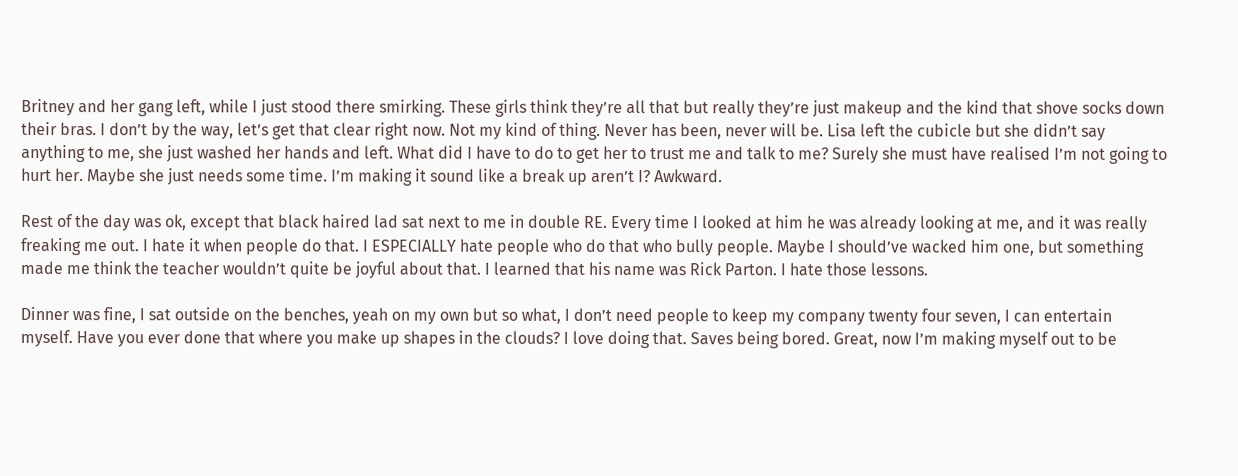Britney and her gang left, while I just stood there smirking. These girls think they’re all that but really they’re just makeup and the kind that shove socks down their bras. I don’t by the way, let’s get that clear right now. Not my kind of thing. Never has been, never will be. Lisa left the cubicle but she didn’t say anything to me, she just washed her hands and left. What did I have to do to get her to trust me and talk to me? Surely she must have realised I’m not going to hurt her. Maybe she just needs some time. I’m making it sound like a break up aren’t I? Awkward.

Rest of the day was ok, except that black haired lad sat next to me in double RE. Every time I looked at him he was already looking at me, and it was really freaking me out. I hate it when people do that. I ESPECIALLY hate people who do that who bully people. Maybe I should’ve wacked him one, but something made me think the teacher wouldn’t quite be joyful about that. I learned that his name was Rick Parton. I hate those lessons.

Dinner was fine, I sat outside on the benches, yeah on my own but so what, I don’t need people to keep my company twenty four seven, I can entertain myself. Have you ever done that where you make up shapes in the clouds? I love doing that. Saves being bored. Great, now I’m making myself out to be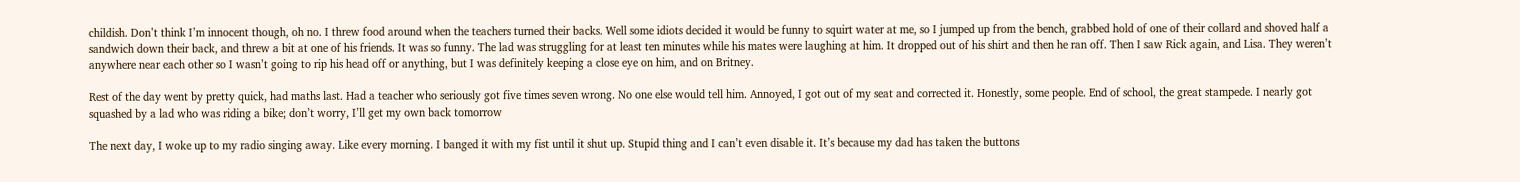childish. Don’t think I’m innocent though, oh no. I threw food around when the teachers turned their backs. Well some idiots decided it would be funny to squirt water at me, so I jumped up from the bench, grabbed hold of one of their collard and shoved half a sandwich down their back, and threw a bit at one of his friends. It was so funny. The lad was struggling for at least ten minutes while his mates were laughing at him. It dropped out of his shirt and then he ran off. Then I saw Rick again, and Lisa. They weren’t anywhere near each other so I wasn’t going to rip his head off or anything, but I was definitely keeping a close eye on him, and on Britney.

Rest of the day went by pretty quick, had maths last. Had a teacher who seriously got five times seven wrong. No one else would tell him. Annoyed, I got out of my seat and corrected it. Honestly, some people. End of school, the great stampede. I nearly got squashed by a lad who was riding a bike; don’t worry, I’ll get my own back tomorrow

The next day, I woke up to my radio singing away. Like every morning. I banged it with my fist until it shut up. Stupid thing and I can’t even disable it. It’s because my dad has taken the buttons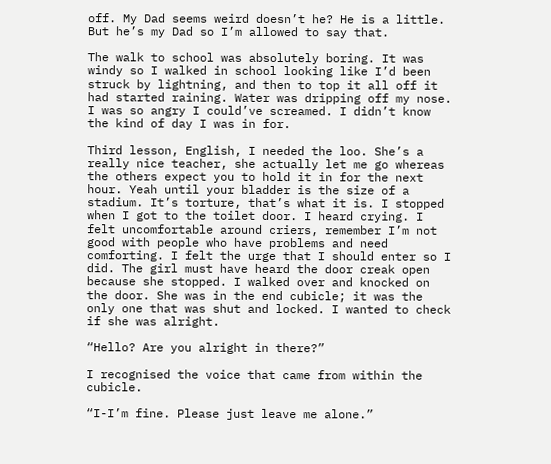off. My Dad seems weird doesn’t he? He is a little. But he’s my Dad so I’m allowed to say that.

The walk to school was absolutely boring. It was windy so I walked in school looking like I’d been struck by lightning, and then to top it all off it had started raining. Water was dripping off my nose. I was so angry I could’ve screamed. I didn’t know the kind of day I was in for.

Third lesson, English, I needed the loo. She’s a really nice teacher, she actually let me go whereas the others expect you to hold it in for the next hour. Yeah until your bladder is the size of a stadium. It’s torture, that’s what it is. I stopped when I got to the toilet door. I heard crying. I felt uncomfortable around criers, remember I’m not good with people who have problems and need comforting. I felt the urge that I should enter so I did. The girl must have heard the door creak open because she stopped. I walked over and knocked on the door. She was in the end cubicle; it was the only one that was shut and locked. I wanted to check if she was alright.

“Hello? Are you alright in there?”

I recognised the voice that came from within the cubicle.

“I-I’m fine. Please just leave me alone.”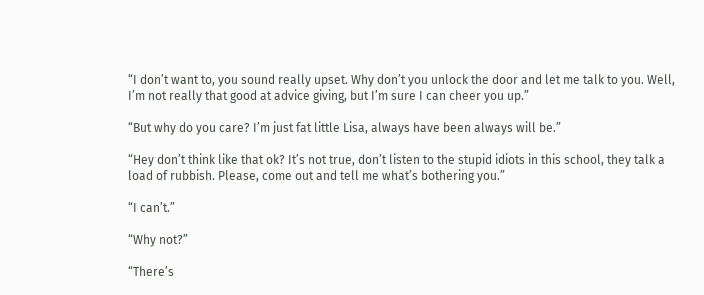“I don’t want to, you sound really upset. Why don’t you unlock the door and let me talk to you. Well, I’m not really that good at advice giving, but I’m sure I can cheer you up.”

“But why do you care? I’m just fat little Lisa, always have been always will be.”

“Hey don’t think like that ok? It’s not true, don’t listen to the stupid idiots in this school, they talk a load of rubbish. Please, come out and tell me what’s bothering you.”

“I can’t.”

“Why not?”

“There’s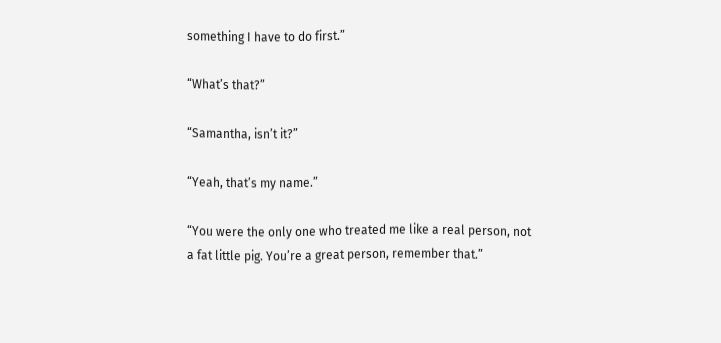something I have to do first.”

“What’s that?”

“Samantha, isn’t it?”

“Yeah, that’s my name.”

“You were the only one who treated me like a real person, not a fat little pig. You’re a great person, remember that.”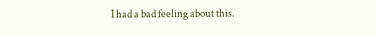I had a bad feeling about this.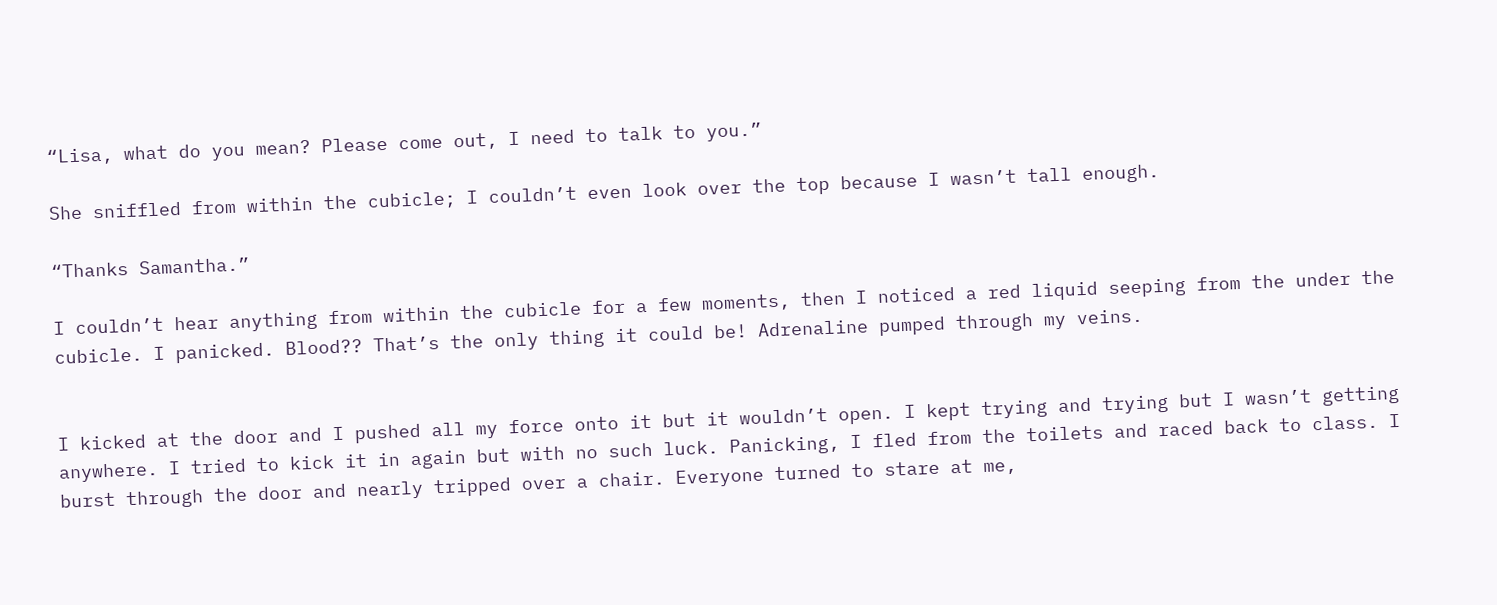“Lisa, what do you mean? Please come out, I need to talk to you.”

She sniffled from within the cubicle; I couldn’t even look over the top because I wasn’t tall enough.

“Thanks Samantha.”

I couldn’t hear anything from within the cubicle for a few moments, then I noticed a red liquid seeping from the under the cubicle. I panicked. Blood?? That’s the only thing it could be! Adrenaline pumped through my veins.


I kicked at the door and I pushed all my force onto it but it wouldn’t open. I kept trying and trying but I wasn’t getting anywhere. I tried to kick it in again but with no such luck. Panicking, I fled from the toilets and raced back to class. I burst through the door and nearly tripped over a chair. Everyone turned to stare at me,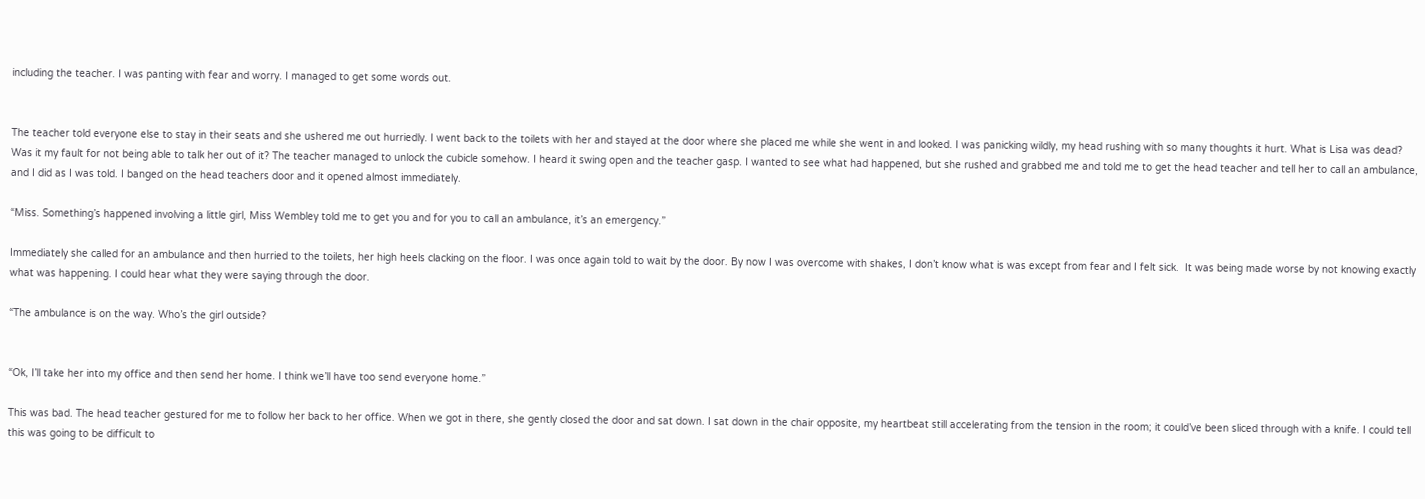including the teacher. I was panting with fear and worry. I managed to get some words out.


The teacher told everyone else to stay in their seats and she ushered me out hurriedly. I went back to the toilets with her and stayed at the door where she placed me while she went in and looked. I was panicking wildly, my head rushing with so many thoughts it hurt. What is Lisa was dead? Was it my fault for not being able to talk her out of it? The teacher managed to unlock the cubicle somehow. I heard it swing open and the teacher gasp. I wanted to see what had happened, but she rushed and grabbed me and told me to get the head teacher and tell her to call an ambulance, and I did as I was told. I banged on the head teachers door and it opened almost immediately.

“Miss. Something’s happened involving a little girl, Miss Wembley told me to get you and for you to call an ambulance, it’s an emergency.”

Immediately she called for an ambulance and then hurried to the toilets, her high heels clacking on the floor. I was once again told to wait by the door. By now I was overcome with shakes, I don’t know what is was except from fear and I felt sick.  It was being made worse by not knowing exactly what was happening. I could hear what they were saying through the door.

“The ambulance is on the way. Who’s the girl outside?


“Ok, I’ll take her into my office and then send her home. I think we’ll have too send everyone home.”

This was bad. The head teacher gestured for me to follow her back to her office. When we got in there, she gently closed the door and sat down. I sat down in the chair opposite, my heartbeat still accelerating from the tension in the room; it could’ve been sliced through with a knife. I could tell this was going to be difficult to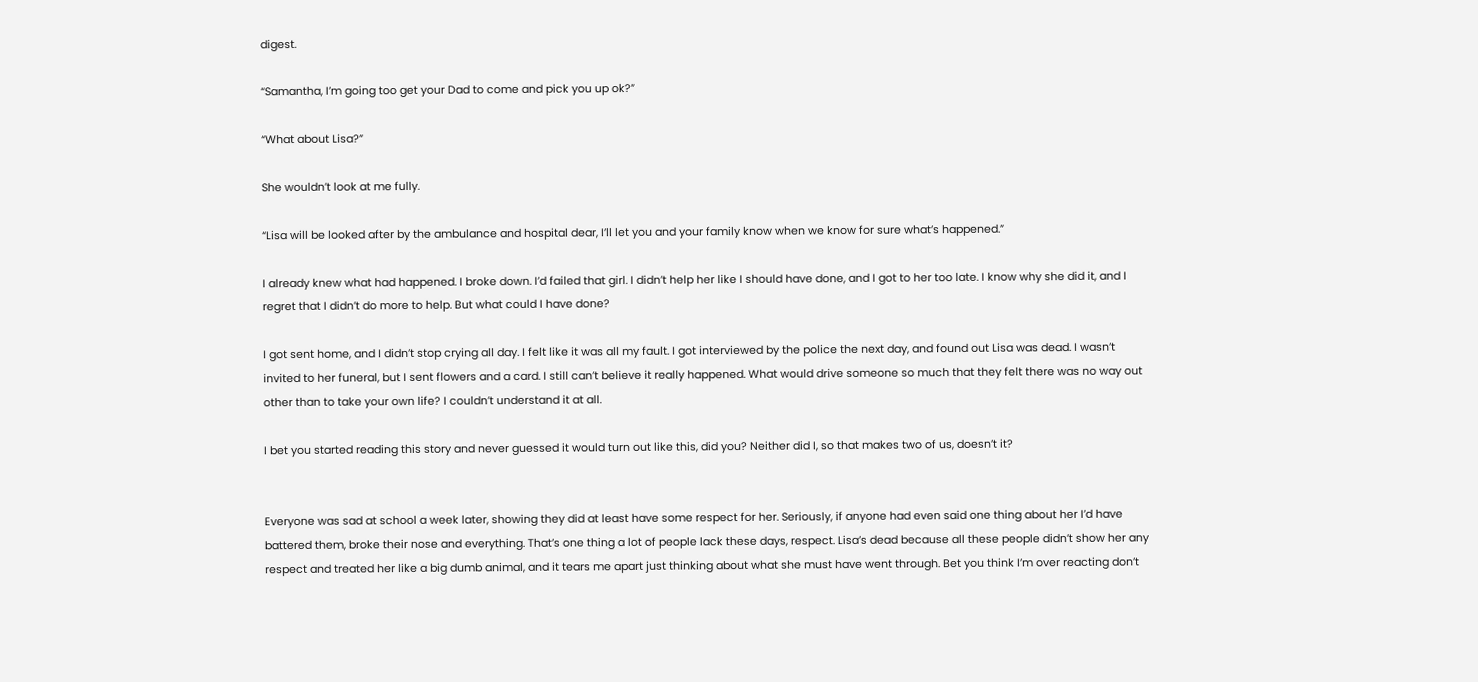digest.

“Samantha, I’m going too get your Dad to come and pick you up ok?”

“What about Lisa?”

She wouldn’t look at me fully.

“Lisa will be looked after by the ambulance and hospital dear, I’ll let you and your family know when we know for sure what’s happened.”

I already knew what had happened. I broke down. I’d failed that girl. I didn’t help her like I should have done, and I got to her too late. I know why she did it, and I regret that I didn’t do more to help. But what could I have done?

I got sent home, and I didn’t stop crying all day. I felt like it was all my fault. I got interviewed by the police the next day, and found out Lisa was dead. I wasn’t invited to her funeral, but I sent flowers and a card. I still can’t believe it really happened. What would drive someone so much that they felt there was no way out other than to take your own life? I couldn’t understand it at all.

I bet you started reading this story and never guessed it would turn out like this, did you? Neither did I, so that makes two of us, doesn’t it?


Everyone was sad at school a week later, showing they did at least have some respect for her. Seriously, if anyone had even said one thing about her I’d have battered them, broke their nose and everything. That’s one thing a lot of people lack these days, respect. Lisa’s dead because all these people didn’t show her any respect and treated her like a big dumb animal, and it tears me apart just thinking about what she must have went through. Bet you think I’m over reacting don’t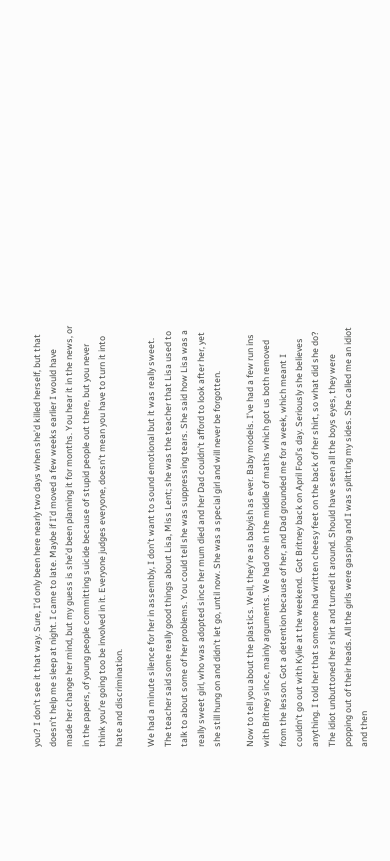you? I don’t see it that way. Sure, I’d only been here nearly two days when she’d killed herself, but that doesn’t help me sleep at night. I came to late. Maybe if I’d moved a few weeks earlier I would have made her change her mind, but my guess is she’d been planning it for months. You hear it in the news, or in the papers, of young people committing suicide because of stupid people out there, but you never think you’re going too be involved in it. Everyone judges everyone, doesn’t mean you have to turn it into hate and discrimination.

We had a minute silence for her in assembly, I don’t want to sound emotional but it was really sweet. The teacher said some really good things about Lisa, Miss Lent; she was the teacher that Lisa used to talk to about some of her problems. You could tell she was suppressing tears. She said how Lisa was a really sweet girl, who was adopted since her mum died and her Dad couldn’t afford to look after her, yet she still hung on and didn’t let go, until now. She was a special girl and will never be forgotten.

Now to tell you about the plastics. Well, they’re as babyish as ever. Baby models. I’ve had a few run ins with Britney since, mainly arguments. We had one in the middle of maths which got us both removed from the lesson. Got a detention because of her, and Dad grounded me for a week, which meant I couldn’t go out with Kylie at the weekend.  Got Britney back on April Fool’s day. Seriously she believes anything. I told her that someone had written cheesy feet on the back of her shirt, so what did she do? The idiot unbuttoned her shirt and turned it around. Should have seen all the boys eyes, they were popping out of their heads. All the girls were gasping and I was splitting my sides. She called me an idiot and then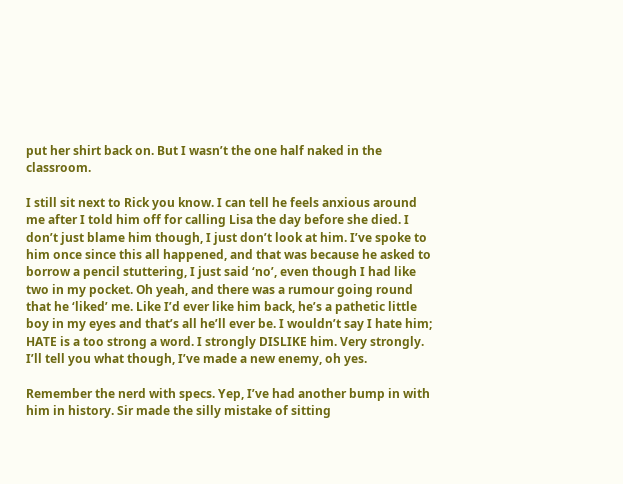put her shirt back on. But I wasn’t the one half naked in the classroom.

I still sit next to Rick you know. I can tell he feels anxious around me after I told him off for calling Lisa the day before she died. I don’t just blame him though, I just don’t look at him. I’ve spoke to him once since this all happened, and that was because he asked to borrow a pencil stuttering, I just said ‘no’, even though I had like two in my pocket. Oh yeah, and there was a rumour going round that he ‘liked’ me. Like I’d ever like him back, he’s a pathetic little boy in my eyes and that’s all he’ll ever be. I wouldn’t say I hate him; HATE is a too strong a word. I strongly DISLIKE him. Very strongly. I’ll tell you what though, I’ve made a new enemy, oh yes.

Remember the nerd with specs. Yep, I’ve had another bump in with him in history. Sir made the silly mistake of sitting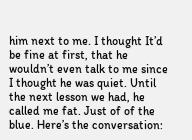him next to me. I thought It’d be fine at first, that he wouldn’t even talk to me since I thought he was quiet. Until the next lesson we had, he called me fat. Just of of the blue. Here’s the conversation: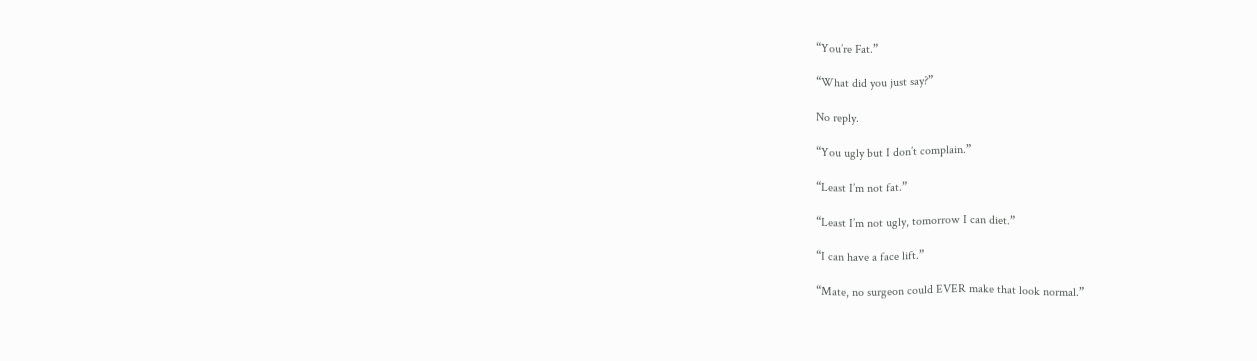“You’re Fat.”

“What did you just say?”

No reply.

“You ugly but I don’t complain.”

“Least I’m not fat.”

“Least I’m not ugly, tomorrow I can diet.”

“I can have a face lift.”

“Mate, no surgeon could EVER make that look normal.”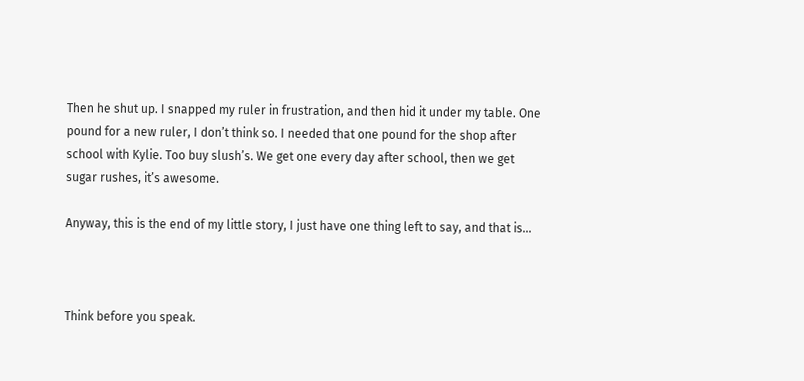Then he shut up. I snapped my ruler in frustration, and then hid it under my table. One pound for a new ruler, I don’t think so. I needed that one pound for the shop after school with Kylie. Too buy slush’s. We get one every day after school, then we get sugar rushes, it’s awesome.

Anyway, this is the end of my little story, I just have one thing left to say, and that is...



Think before you speak.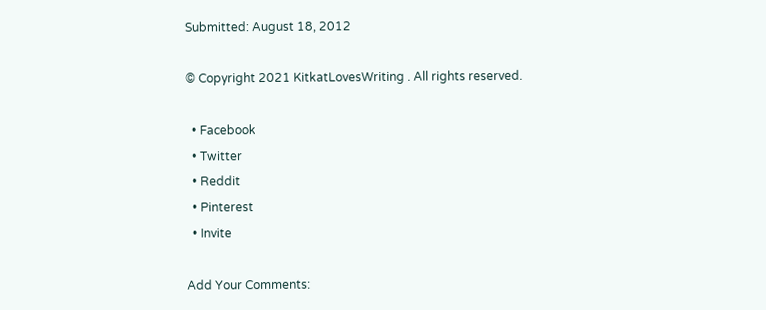Submitted: August 18, 2012

© Copyright 2021 KitkatLovesWriting . All rights reserved.

  • Facebook
  • Twitter
  • Reddit
  • Pinterest
  • Invite

Add Your Comments: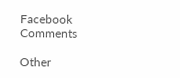Facebook Comments

Other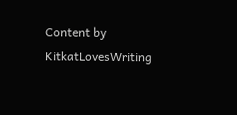Content by KitkatLovesWriting